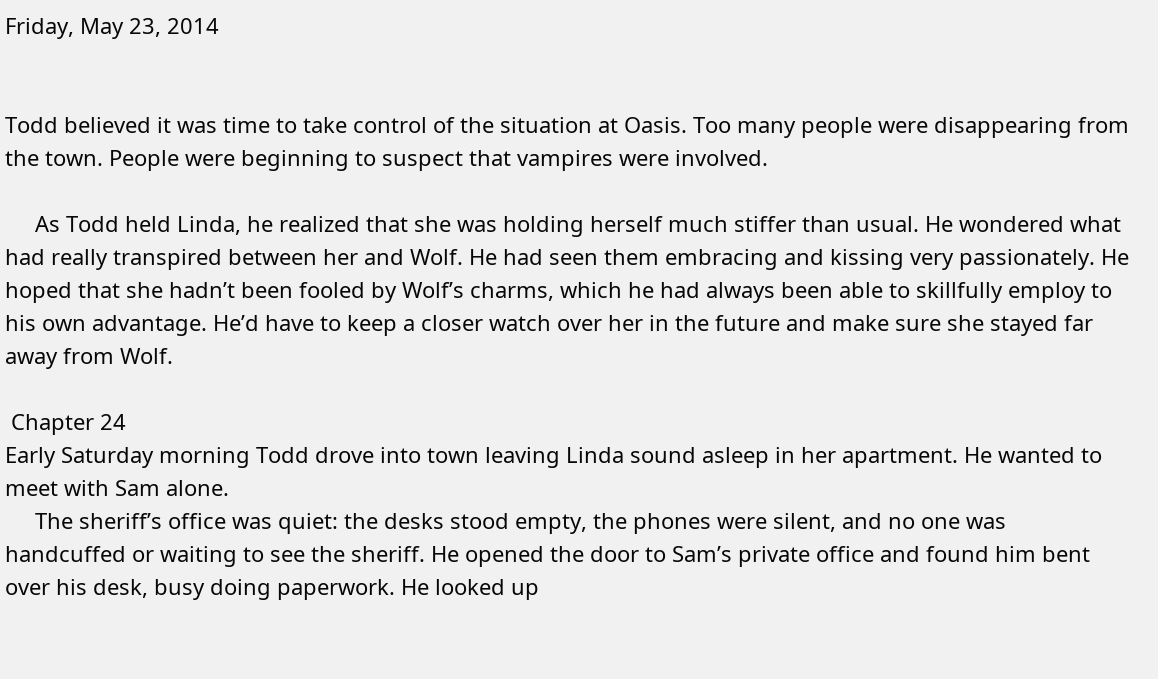Friday, May 23, 2014


Todd believed it was time to take control of the situation at Oasis. Too many people were disappearing from the town. People were beginning to suspect that vampires were involved.

     As Todd held Linda, he realized that she was holding herself much stiffer than usual. He wondered what had really transpired between her and Wolf. He had seen them embracing and kissing very passionately. He hoped that she hadn’t been fooled by Wolf’s charms, which he had always been able to skillfully employ to his own advantage. He’d have to keep a closer watch over her in the future and make sure she stayed far away from Wolf.

 Chapter 24
Early Saturday morning Todd drove into town leaving Linda sound asleep in her apartment. He wanted to meet with Sam alone.
     The sheriff’s office was quiet: the desks stood empty, the phones were silent, and no one was handcuffed or waiting to see the sheriff. He opened the door to Sam’s private office and found him bent over his desk, busy doing paperwork. He looked up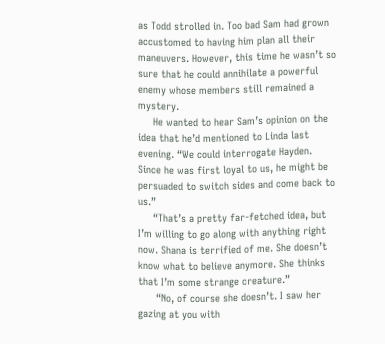as Todd strolled in. Too bad Sam had grown accustomed to having him plan all their maneuvers. However, this time he wasn’t so sure that he could annihilate a powerful enemy whose members still remained a mystery.
     He wanted to hear Sam’s opinion on the idea that he’d mentioned to Linda last evening. “We could interrogate Hayden. Since he was first loyal to us, he might be persuaded to switch sides and come back to us.”
     “That’s a pretty far-fetched idea, but I’m willing to go along with anything right now. Shana is terrified of me. She doesn’t know what to believe anymore. She thinks that I’m some strange creature.”
      “No, of course she doesn’t. I saw her gazing at you with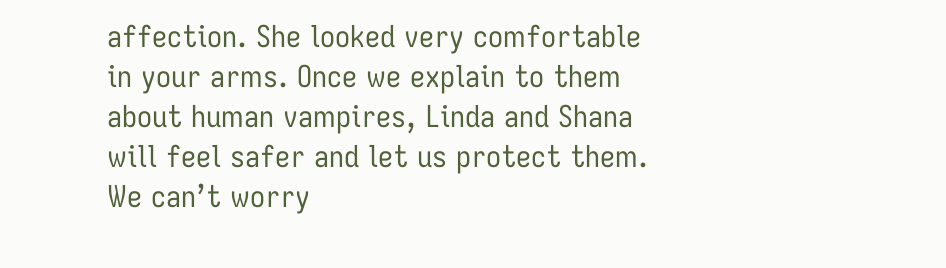affection. She looked very comfortable in your arms. Once we explain to them about human vampires, Linda and Shana will feel safer and let us protect them. We can’t worry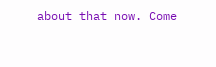about that now. Come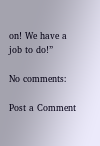on! We have a job to do!”

No comments:

Post a Comment